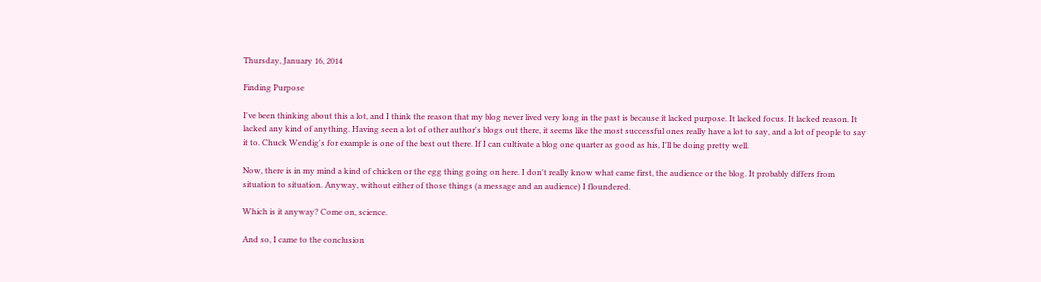Thursday, January 16, 2014

Finding Purpose

I've been thinking about this a lot, and I think the reason that my blog never lived very long in the past is because it lacked purpose. It lacked focus. It lacked reason. It lacked any kind of anything. Having seen a lot of other author's blogs out there, it seems like the most successful ones really have a lot to say, and a lot of people to say it to. Chuck Wendig's for example is one of the best out there. If I can cultivate a blog one quarter as good as his, I'll be doing pretty well.

Now, there is in my mind a kind of chicken or the egg thing going on here. I don't really know what came first, the audience or the blog. It probably differs from situation to situation. Anyway, without either of those things (a message and an audience) I floundered.

Which is it anyway? Come on, science.

And so, I came to the conclusion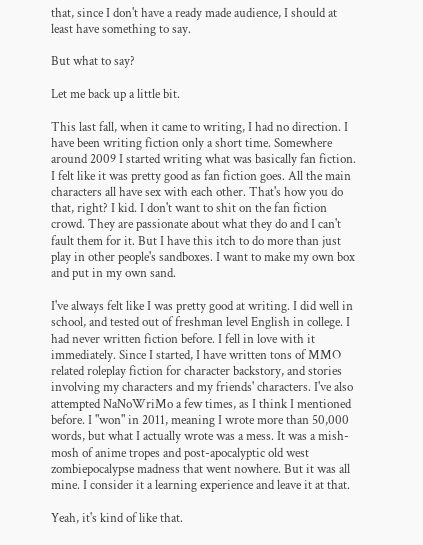that, since I don't have a ready made audience, I should at least have something to say.

But what to say?

Let me back up a little bit.

This last fall, when it came to writing, I had no direction. I have been writing fiction only a short time. Somewhere around 2009 I started writing what was basically fan fiction. I felt like it was pretty good as fan fiction goes. All the main characters all have sex with each other. That's how you do that, right? I kid. I don't want to shit on the fan fiction crowd. They are passionate about what they do and I can't fault them for it. But I have this itch to do more than just play in other people's sandboxes. I want to make my own box and put in my own sand.

I've always felt like I was pretty good at writing. I did well in school, and tested out of freshman level English in college. I had never written fiction before. I fell in love with it immediately. Since I started, I have written tons of MMO related roleplay fiction for character backstory, and stories involving my characters and my friends' characters. I've also attempted NaNoWriMo a few times, as I think I mentioned before. I "won" in 2011, meaning I wrote more than 50,000 words, but what I actually wrote was a mess. It was a mish-mosh of anime tropes and post-apocalyptic old west zombiepocalypse madness that went nowhere. But it was all mine. I consider it a learning experience and leave it at that.

Yeah, it's kind of like that.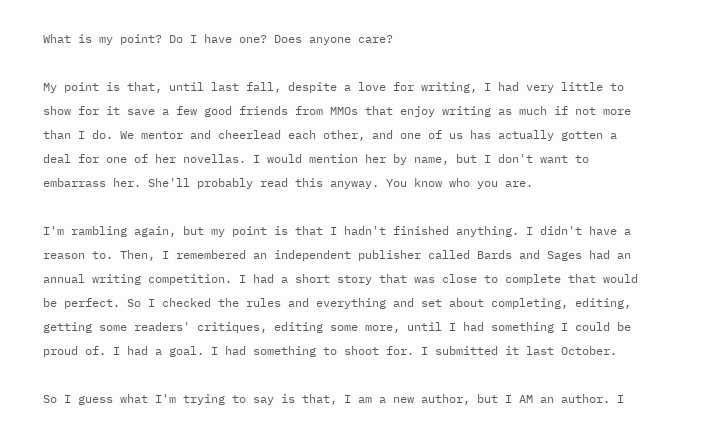What is my point? Do I have one? Does anyone care?

My point is that, until last fall, despite a love for writing, I had very little to show for it save a few good friends from MMOs that enjoy writing as much if not more than I do. We mentor and cheerlead each other, and one of us has actually gotten a deal for one of her novellas. I would mention her by name, but I don't want to embarrass her. She'll probably read this anyway. You know who you are.

I'm rambling again, but my point is that I hadn't finished anything. I didn't have a reason to. Then, I remembered an independent publisher called Bards and Sages had an annual writing competition. I had a short story that was close to complete that would be perfect. So I checked the rules and everything and set about completing, editing, getting some readers' critiques, editing some more, until I had something I could be proud of. I had a goal. I had something to shoot for. I submitted it last October.

So I guess what I'm trying to say is that, I am a new author, but I AM an author. I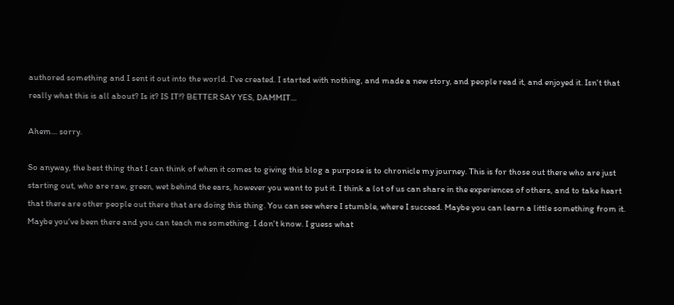authored something and I sent it out into the world. I've created. I started with nothing, and made a new story, and people read it, and enjoyed it. Isn't that really what this is all about? Is it? IS IT!? BETTER SAY YES, DAMMIT...

Ahem... sorry.

So anyway, the best thing that I can think of when it comes to giving this blog a purpose is to chronicle my journey. This is for those out there who are just starting out, who are raw, green, wet behind the ears, however you want to put it. I think a lot of us can share in the experiences of others, and to take heart that there are other people out there that are doing this thing. You can see where I stumble, where I succeed. Maybe you can learn a little something from it. Maybe you've been there and you can teach me something. I don't know. I guess what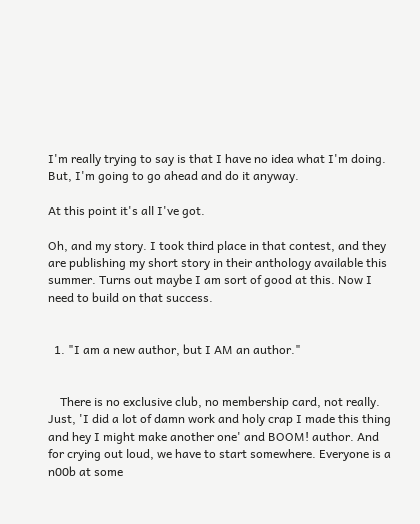I'm really trying to say is that I have no idea what I'm doing. But, I'm going to go ahead and do it anyway.

At this point it's all I've got.

Oh, and my story. I took third place in that contest, and they are publishing my short story in their anthology available this summer. Turns out maybe I am sort of good at this. Now I need to build on that success.


  1. "I am a new author, but I AM an author."


    There is no exclusive club, no membership card, not really. Just, 'I did a lot of damn work and holy crap I made this thing and hey I might make another one' and BOOM! author. And for crying out loud, we have to start somewhere. Everyone is a n00b at some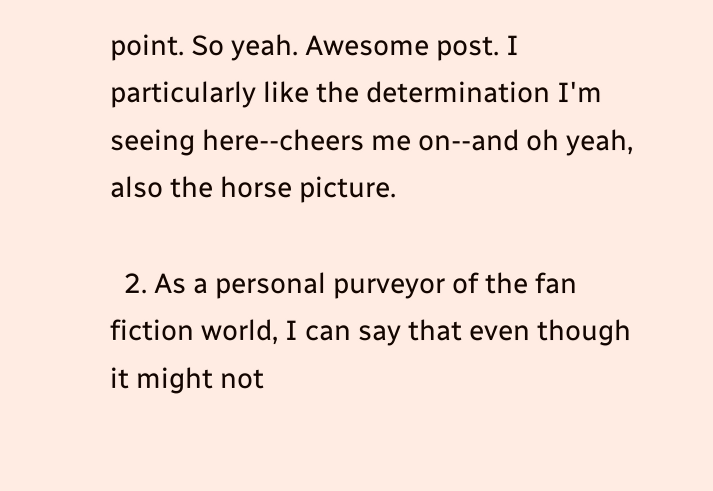point. So yeah. Awesome post. I particularly like the determination I'm seeing here--cheers me on--and oh yeah, also the horse picture.

  2. As a personal purveyor of the fan fiction world, I can say that even though it might not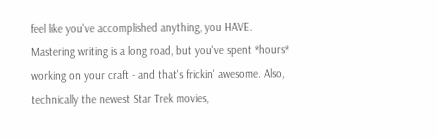feel like you've accomplished anything, you HAVE. Mastering writing is a long road, but you've spent *hours* working on your craft - and that's frickin' awesome. Also, technically the newest Star Trek movies,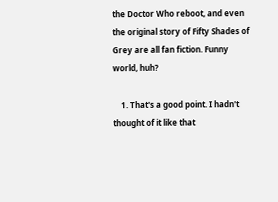the Doctor Who reboot, and even the original story of Fifty Shades of Grey are all fan fiction. Funny world, huh?

    1. That's a good point. I hadn't thought of it like that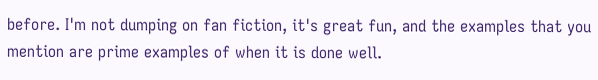before. I'm not dumping on fan fiction, it's great fun, and the examples that you mention are prime examples of when it is done well.